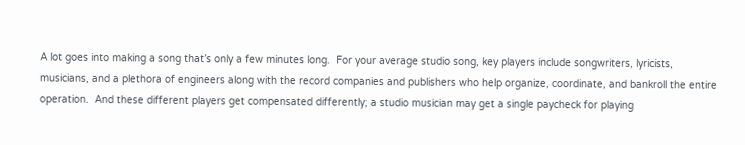A lot goes into making a song that’s only a few minutes long.  For your average studio song, key players include songwriters, lyricists, musicians, and a plethora of engineers along with the record companies and publishers who help organize, coordinate, and bankroll the entire operation.  And these different players get compensated differently; a studio musician may get a single paycheck for playing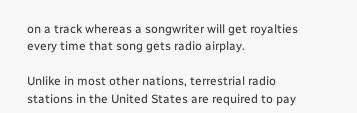on a track whereas a songwriter will get royalties every time that song gets radio airplay.

Unlike in most other nations, terrestrial radio stations in the United States are required to pay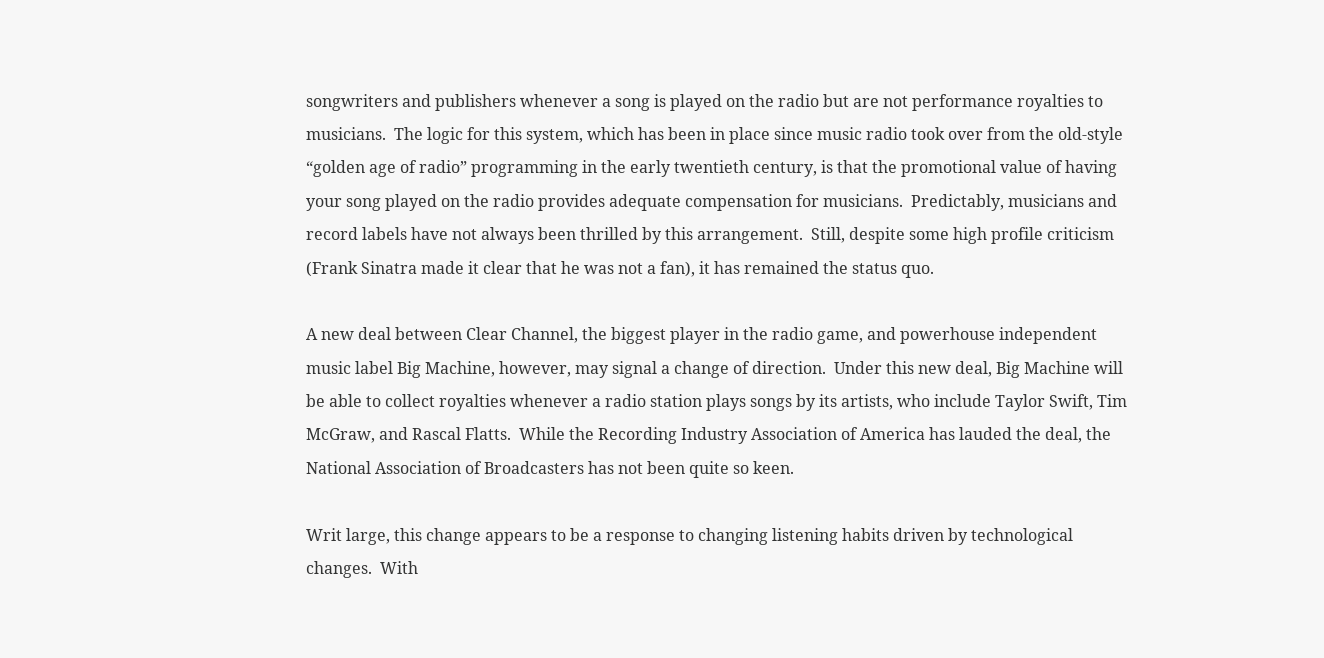songwriters and publishers whenever a song is played on the radio but are not performance royalties to musicians.  The logic for this system, which has been in place since music radio took over from the old-style “golden age of radio” programming in the early twentieth century, is that the promotional value of having your song played on the radio provides adequate compensation for musicians.  Predictably, musicians and record labels have not always been thrilled by this arrangement.  Still, despite some high profile criticism (Frank Sinatra made it clear that he was not a fan), it has remained the status quo.

A new deal between Clear Channel, the biggest player in the radio game, and powerhouse independent music label Big Machine, however, may signal a change of direction.  Under this new deal, Big Machine will be able to collect royalties whenever a radio station plays songs by its artists, who include Taylor Swift, Tim McGraw, and Rascal Flatts.  While the Recording Industry Association of America has lauded the deal, the National Association of Broadcasters has not been quite so keen.

Writ large, this change appears to be a response to changing listening habits driven by technological changes.  With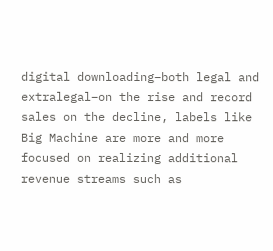digital downloading–both legal and extralegal–on the rise and record sales on the decline, labels like Big Machine are more and more focused on realizing additional revenue streams such as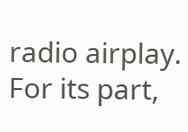radio airplay.  For its part,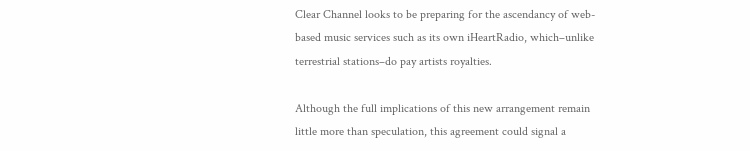Clear Channel looks to be preparing for the ascendancy of web-based music services such as its own iHeartRadio, which–unlike terrestrial stations–do pay artists royalties.

Although the full implications of this new arrangement remain little more than speculation, this agreement could signal a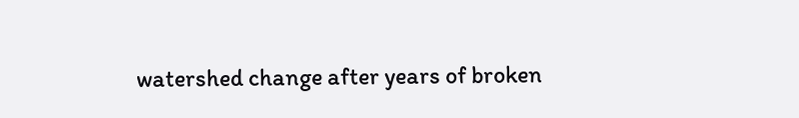watershed change after years of broken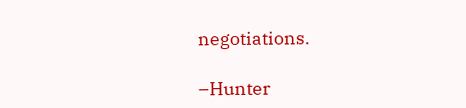negotiations.

–Hunter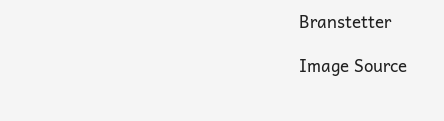Branstetter

Image Source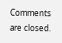Comments are closed.